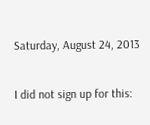Saturday, August 24, 2013

I did not sign up for this: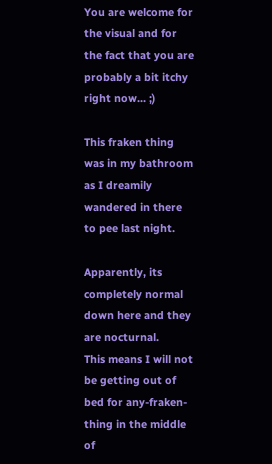You are welcome for the visual and for the fact that you are probably a bit itchy right now... ;)

This fraken thing was in my bathroom as I dreamily wandered in there to pee last night.

Apparently, its completely normal down here and they are nocturnal.
This means I will not be getting out of bed for any-fraken-thing in the middle of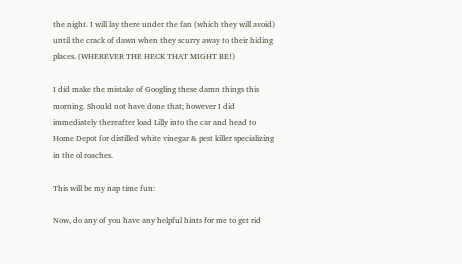the night. I will lay there under the fan (which they will avoid) until the crack of dawn when they scurry away to their hiding places. (WHEREVER THE HECK THAT MIGHT BE!)

I did make the mistake of Googling these damn things this morning. Should not have done that; however I did immediately thereafter load Lilly into the car and head to Home Depot for distilled white vinegar & pest killer specializing in the ol roaches.

This will be my nap time fun:

Now, do any of you have any helpful hints for me to get rid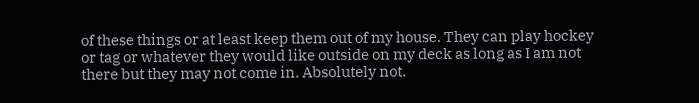of these things or at least keep them out of my house. They can play hockey or tag or whatever they would like outside on my deck as long as I am not there but they may not come in. Absolutely not.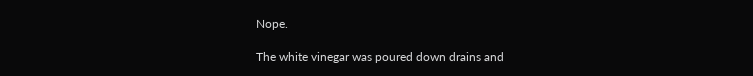Nope.

The white vinegar was poured down drains and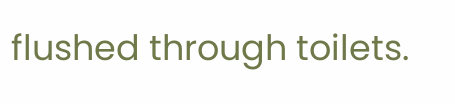flushed through toilets.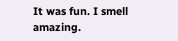It was fun. I smell amazing.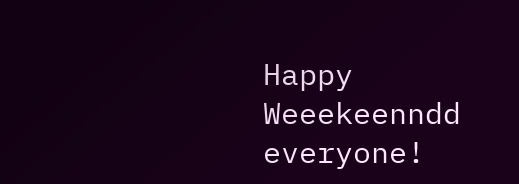Happy Weeekeenndd everyone!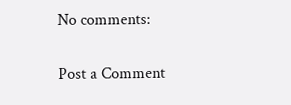No comments:

Post a Comment